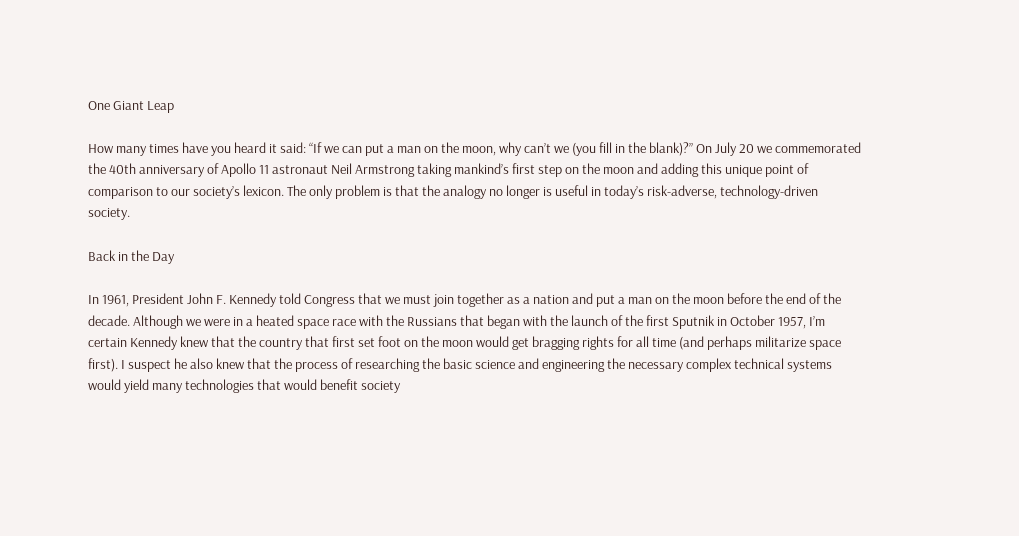One Giant Leap

How many times have you heard it said: “If we can put a man on the moon, why can’t we (you fill in the blank)?” On July 20 we commemorated the 40th anniversary of Apollo 11 astronaut Neil Armstrong taking mankind’s first step on the moon and adding this unique point of comparison to our society’s lexicon. The only problem is that the analogy no longer is useful in today’s risk-adverse, technology-driven society.

Back in the Day

In 1961, President John F. Kennedy told Congress that we must join together as a nation and put a man on the moon before the end of the decade. Although we were in a heated space race with the Russians that began with the launch of the first Sputnik in October 1957, I’m certain Kennedy knew that the country that first set foot on the moon would get bragging rights for all time (and perhaps militarize space first). I suspect he also knew that the process of researching the basic science and engineering the necessary complex technical systems would yield many technologies that would benefit society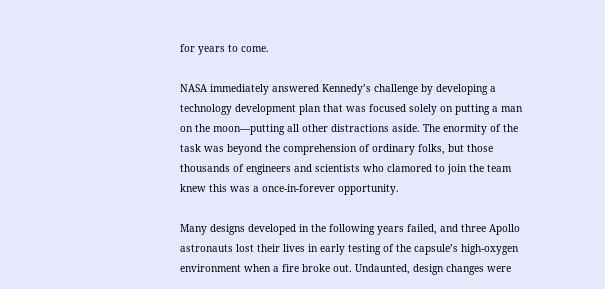for years to come.

NASA immediately answered Kennedy’s challenge by developing a technology development plan that was focused solely on putting a man on the moon—putting all other distractions aside. The enormity of the task was beyond the comprehension of ordinary folks, but those thousands of engineers and scientists who clamored to join the team knew this was a once-in-forever opportunity.

Many designs developed in the following years failed, and three Apollo astronauts lost their lives in early testing of the capsule’s high-oxygen environment when a fire broke out. Undaunted, design changes were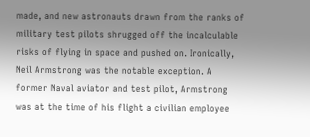made, and new astronauts drawn from the ranks of military test pilots shrugged off the incalculable risks of flying in space and pushed on. Ironically, Neil Armstrong was the notable exception. A former Naval aviator and test pilot, Armstrong was at the time of his flight a civilian employee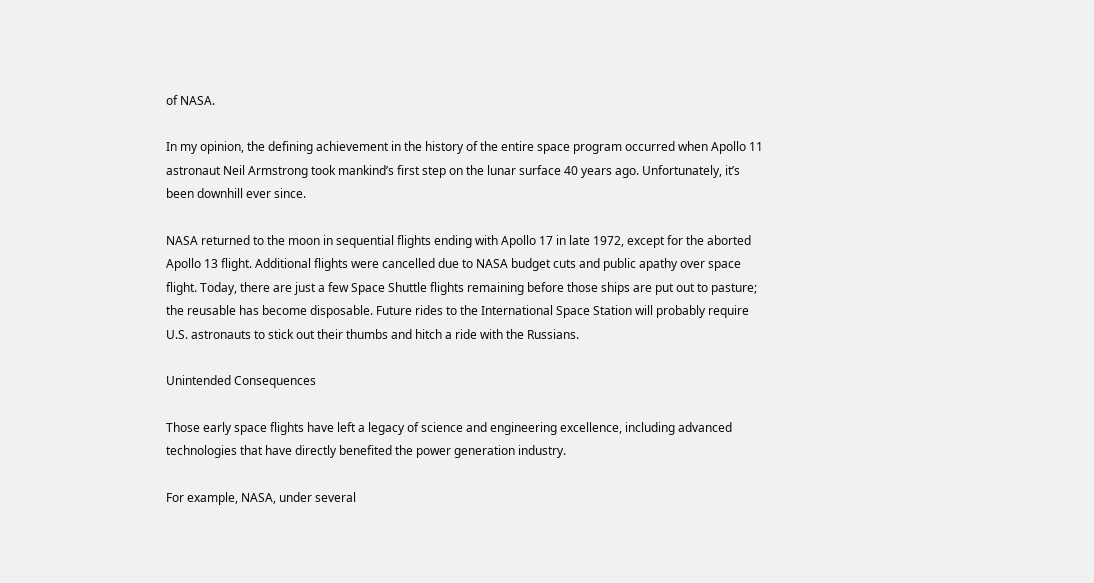of NASA.

In my opinion, the defining achievement in the history of the entire space program occurred when Apollo 11 astronaut Neil Armstrong took mankind’s first step on the lunar surface 40 years ago. Unfortunately, it’s been downhill ever since.

NASA returned to the moon in sequential flights ending with Apollo 17 in late 1972, except for the aborted Apollo 13 flight. Additional flights were cancelled due to NASA budget cuts and public apathy over space flight. Today, there are just a few Space Shuttle flights remaining before those ships are put out to pasture; the reusable has become disposable. Future rides to the International Space Station will probably require U.S. astronauts to stick out their thumbs and hitch a ride with the Russians.

Unintended Consequences

Those early space flights have left a legacy of science and engineering excellence, including advanced technologies that have directly benefited the power generation industry.

For example, NASA, under several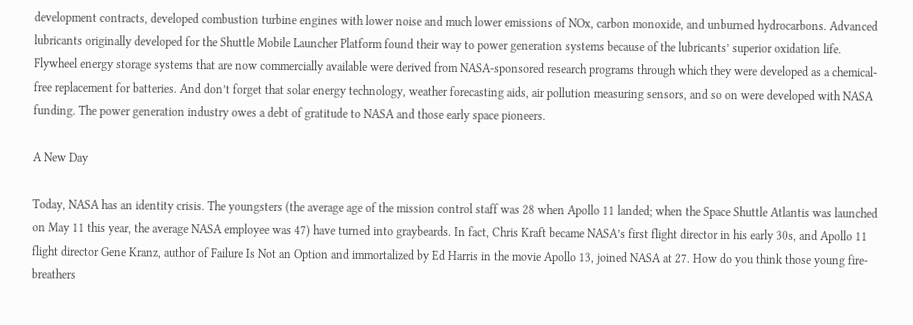development contracts, developed combustion turbine engines with lower noise and much lower emissions of NOx, carbon monoxide, and unburned hydrocarbons. Advanced lubricants originally developed for the Shuttle Mobile Launcher Platform found their way to power generation systems because of the lubricants’ superior oxidation life. Flywheel energy storage systems that are now commercially available were derived from NASA-sponsored research programs through which they were developed as a chemical-free replacement for batteries. And don’t forget that solar energy technology, weather forecasting aids, air pollution measuring sensors, and so on were developed with NASA funding. The power generation industry owes a debt of gratitude to NASA and those early space pioneers.

A New Day

Today, NASA has an identity crisis. The youngsters (the average age of the mission control staff was 28 when Apollo 11 landed; when the Space Shuttle Atlantis was launched on May 11 this year, the average NASA employee was 47) have turned into graybeards. In fact, Chris Kraft became NASA’s first flight director in his early 30s, and Apollo 11 flight director Gene Kranz, author of Failure Is Not an Option and immortalized by Ed Harris in the movie Apollo 13, joined NASA at 27. How do you think those young fire-breathers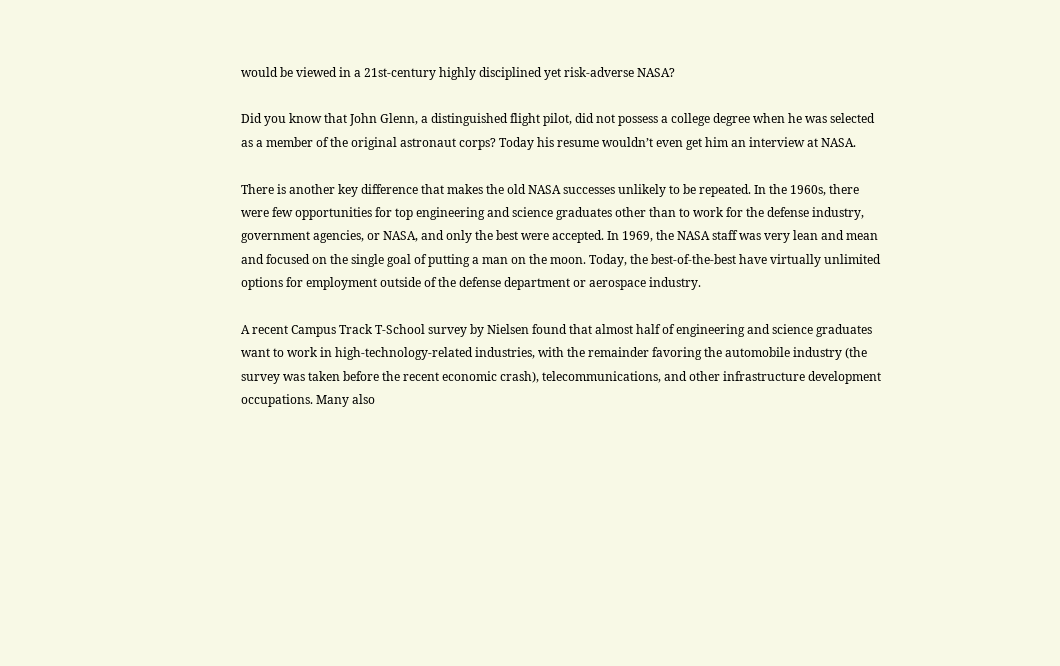would be viewed in a 21st-century highly disciplined yet risk-adverse NASA?

Did you know that John Glenn, a distinguished flight pilot, did not possess a college degree when he was selected as a member of the original astronaut corps? Today his resume wouldn’t even get him an interview at NASA.

There is another key difference that makes the old NASA successes unlikely to be repeated. In the 1960s, there were few opportunities for top engineering and science graduates other than to work for the defense industry, government agencies, or NASA, and only the best were accepted. In 1969, the NASA staff was very lean and mean and focused on the single goal of putting a man on the moon. Today, the best-of-the-best have virtually unlimited options for employment outside of the defense department or aerospace industry.

A recent Campus Track T-School survey by Nielsen found that almost half of engineering and science graduates want to work in high-technology-related industries, with the remainder favoring the automobile industry (the survey was taken before the recent economic crash), telecommunications, and other infrastructure development occupations. Many also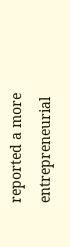reported a more entrepreneurial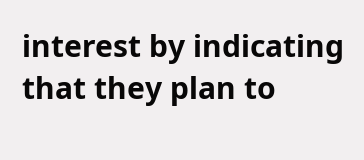interest by indicating that they plan to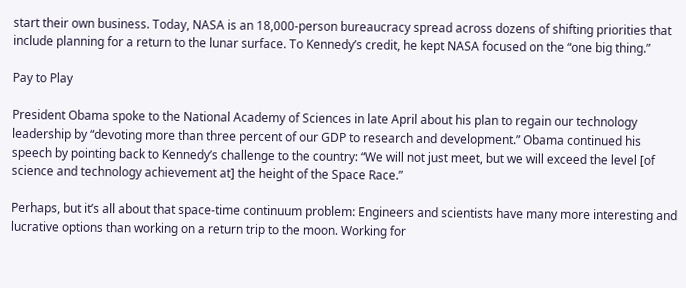start their own business. Today, NASA is an 18,000-person bureaucracy spread across dozens of shifting priorities that include planning for a return to the lunar surface. To Kennedy’s credit, he kept NASA focused on the “one big thing.”

Pay to Play

President Obama spoke to the National Academy of Sciences in late April about his plan to regain our technology leadership by “devoting more than three percent of our GDP to research and development.” Obama continued his speech by pointing back to Kennedy’s challenge to the country: “We will not just meet, but we will exceed the level [of science and technology achievement at] the height of the Space Race.”

Perhaps, but it’s all about that space-time continuum problem: Engineers and scientists have many more interesting and lucrative options than working on a return trip to the moon. Working for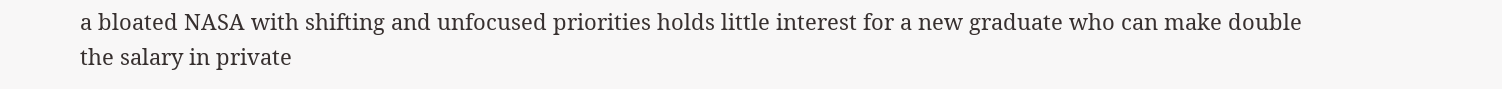a bloated NASA with shifting and unfocused priorities holds little interest for a new graduate who can make double the salary in private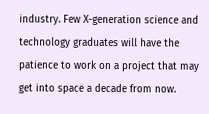industry. Few X-generation science and technology graduates will have the patience to work on a project that may get into space a decade from now.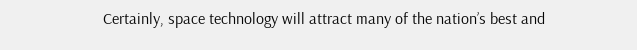Certainly, space technology will attract many of the nation’s best and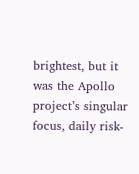brightest, but it was the Apollo project’s singular focus, daily risk-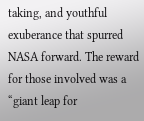taking, and youthful exuberance that spurred NASA forward. The reward for those involved was a “giant leap for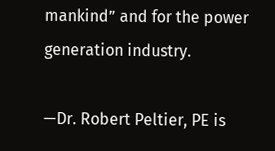mankind” and for the power generation industry.

—Dr. Robert Peltier, PE is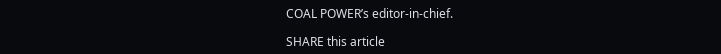COAL POWER’s editor-in-chief.

SHARE this article